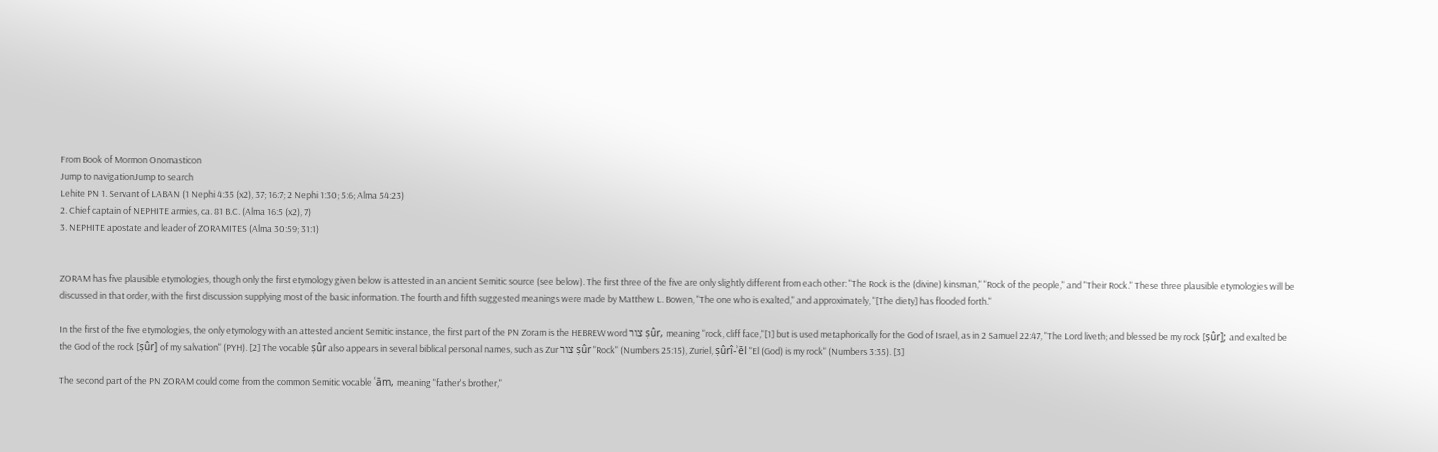From Book of Mormon Onomasticon
Jump to navigationJump to search
Lehite PN 1. Servant of LABAN (1 Nephi 4:35 (x2), 37; 16:7; 2 Nephi 1:30; 5:6; Alma 54:23)
2. Chief captain of NEPHITE armies, ca. 81 B.C. (Alma 16:5 (x2), 7)
3. NEPHITE apostate and leader of ZORAMITES (Alma 30:59; 31:1)


ZORAM has five plausible etymologies, though only the first etymology given below is attested in an ancient Semitic source (see below). The first three of the five are only slightly different from each other: "The Rock is the (divine) kinsman," "Rock of the people," and "Their Rock." These three plausible etymologies will be discussed in that order, with the first discussion supplying most of the basic information. The fourth and fifth suggested meanings were made by Matthew L. Bowen, "The one who is exalted," and approximately, "[The diety] has flooded forth."

In the first of the five etymologies, the only etymology with an attested ancient Semitic instance, the first part of the PN Zoram is the HEBREW word צור ṣûr, meaning "rock, cliff face,"[1] but is used metaphorically for the God of Israel, as in 2 Samuel 22:47, "The Lord liveth; and blessed be my rock [ṣûr]; and exalted be the God of the rock [ṣûr] of my salvation" (PYH). [2] The vocable ṣûr also appears in several biblical personal names, such as Zur צור ṣûr "Rock" (Numbers 25:15), Zuriel, ṣûrî-ʾēl "El (God) is my rock" (Numbers 3:35). [3]

The second part of the PN ZORAM could come from the common Semitic vocable ʿām, meaning "father's brother,"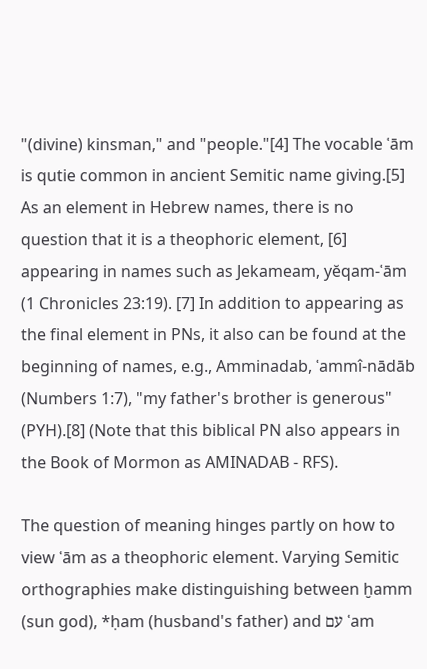"(divine) kinsman," and "people."[4] The vocable ʿām is qutie common in ancient Semitic name giving.[5] As an element in Hebrew names, there is no question that it is a theophoric element, [6] appearing in names such as Jekameam, yĕqam-ʿām (1 Chronicles 23:19). [7] In addition to appearing as the final element in PNs, it also can be found at the beginning of names, e.g., Amminadab, ʿammî-nādāb (Numbers 1:7), "my father's brother is generous" (PYH).[8] (Note that this biblical PN also appears in the Book of Mormon as AMINADAB - RFS).

The question of meaning hinges partly on how to view ʿām as a theophoric element. Varying Semitic orthographies make distinguishing between ḫamm (sun god), *ḥam (husband's father) and עם ʿam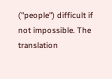("people") difficult if not impossible. The translation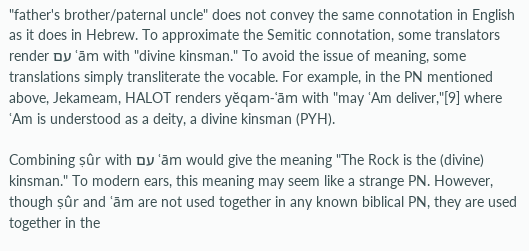"father's brother/paternal uncle" does not convey the same connotation in English as it does in Hebrew. To approximate the Semitic connotation, some translators render עם ʿām with "divine kinsman." To avoid the issue of meaning, some translations simply transliterate the vocable. For example, in the PN mentioned above, Jekameam, HALOT renders yĕqam-ʿām with "may ʿAm deliver,"[9] where ʿAm is understood as a deity, a divine kinsman (PYH).

Combining ṣûr with עם ʿām would give the meaning "The Rock is the (divine) kinsman." To modern ears, this meaning may seem like a strange PN. However, though ṣûr and ʿām are not used together in any known biblical PN, they are used together in the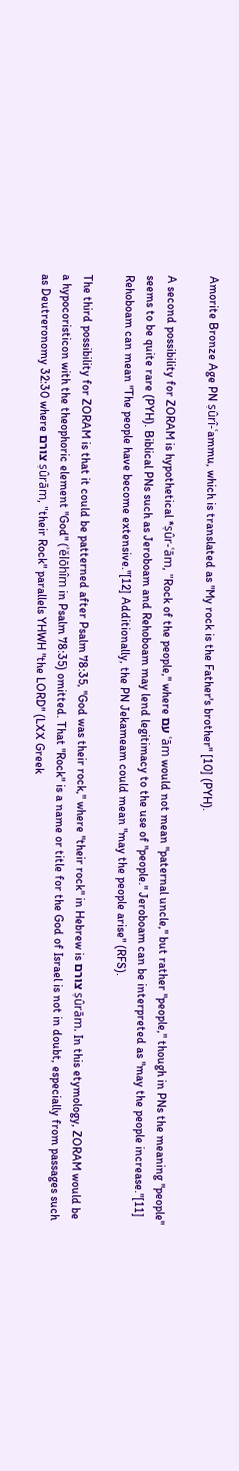Amorite Bronze Age PN ṣûrî-ʿammu, which is translated as "My rock is the Father's brother" [10] (PYH).

A second possibility for ZORAM is hypothetical *ṣûr-ʿām, "Rock of the people," where עם ʿām would not mean "paternal uncle," but rather "people," though in PNs the meaning "people" seems to be quite rare (PYH). Biblical PNs such as Jeroboam and Rehoboam may lend legitimacy to the use of "people." Jeroboam can be interpreted as "may the people increase."[11] Rehoboam can mean "The people have become extensive."[12] Additionally, the PN Jekameam could mean "may the people arise" (RFS).

The third possibility for ZORAM is that it could be patterned after Psalm 78:35, "God was their rock," where "their rock" in Hebrew is צורם ṣûrām. In this etymology, ZORAM would be a hypocoristicon with the theophoric element "God" (ʾĕlōhîm in Psalm 78:35) omitted. That "Rock" is a name or title for the God of Israel is not in doubt, especially from passages such as Deutreronomy 32:30 where צורם ṣûrām, "their Rock" parallels YHWH "the LORD" (LXX Greek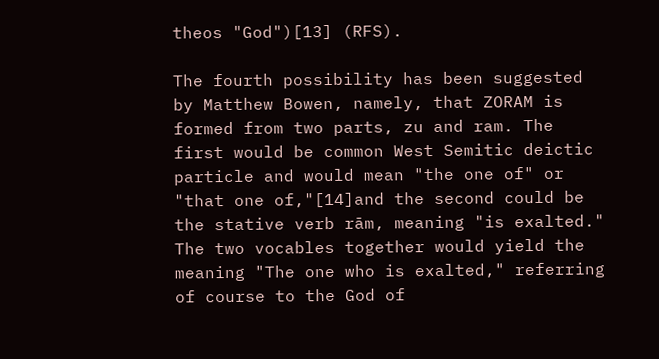theos "God")[13] (RFS).

The fourth possibility has been suggested by Matthew Bowen, namely, that ZORAM is formed from two parts, zu and ram. The first would be common West Semitic deictic particle and would mean "the one of" or "that one of,"[14]and the second could be the stative verb rām, meaning "is exalted." The two vocables together would yield the meaning "The one who is exalted," referring of course to the God of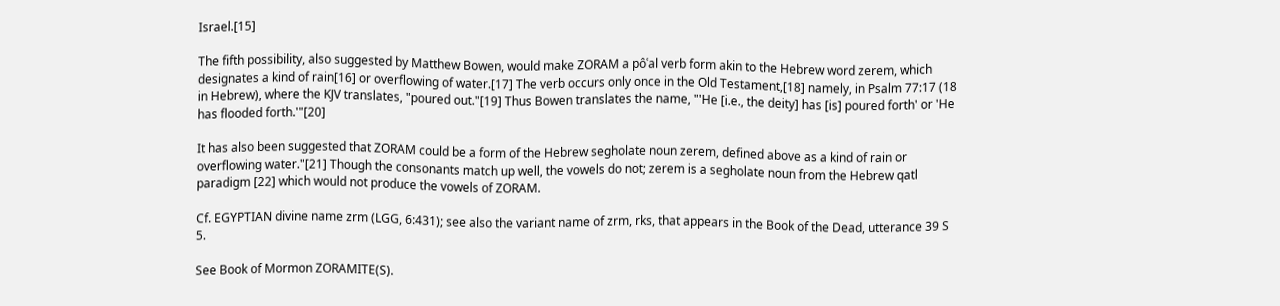Israel.[15]

The fifth possibility, also suggested by Matthew Bowen, would make ZORAM a pôʿal verb form akin to the Hebrew word zerem, which designates a kind of rain[16] or overflowing of water.[17] The verb occurs only once in the Old Testament,[18] namely, in Psalm 77:17 (18 in Hebrew), where the KJV translates, "poured out."[19] Thus Bowen translates the name, "'He [i.e., the deity] has [is] poured forth' or 'He has flooded forth.'"[20]

It has also been suggested that ZORAM could be a form of the Hebrew segholate noun zerem, defined above as a kind of rain or overflowing water."[21] Though the consonants match up well, the vowels do not; zerem is a segholate noun from the Hebrew qatl paradigm [22] which would not produce the vowels of ZORAM.

Cf. EGYPTIAN divine name zrm (LGG, 6:431); see also the variant name of zrm, rks, that appears in the Book of the Dead, utterance 39 S 5.

See Book of Mormon ZORAMITE(S).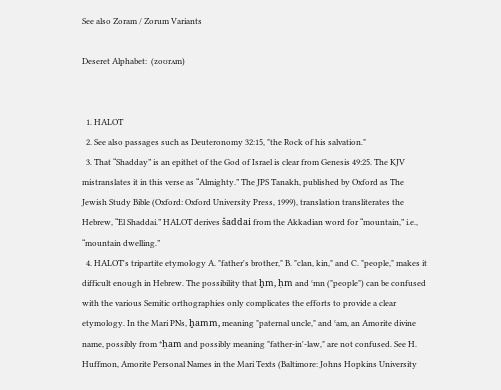See also Zoram / Zorum Variants

Deseret Alphabet:  (zoʊrʌm)


  1. HALOT
  2. See also passages such as Deuteronomy 32:15, "the Rock of his salvation."
  3. That “Shadday” is an epithet of the God of Israel is clear from Genesis 49:25. The KJV mistranslates it in this verse as “Almighty.” The JPS Tanakh, published by Oxford as The Jewish Study Bible (Oxford: Oxford University Press, 1999), translation transliterates the Hebrew, “El Shaddai.” HALOT derives šaddai from the Akkadian word for “mountain,” i.e., “mountain dwelling.”
  4. HALOT's tripartite etymology A. "father's brother," B. "clan, kin," and C. "people," makes it difficult enough in Hebrew. The possibility that ḫm, ḥm and ʿmn ("people") can be confused with the various Semitic orthographies only complicates the efforts to provide a clear etymology. In the Mari PNs, ḫamm, meaning "paternal uncle," and ʿam, an Amorite divine name, possibly from *ḥam and possibly meaning "father-in'-law," are not confused. See H. Huffmon, Amorite Personal Names in the Mari Texts (Baltimore: Johns Hopkins University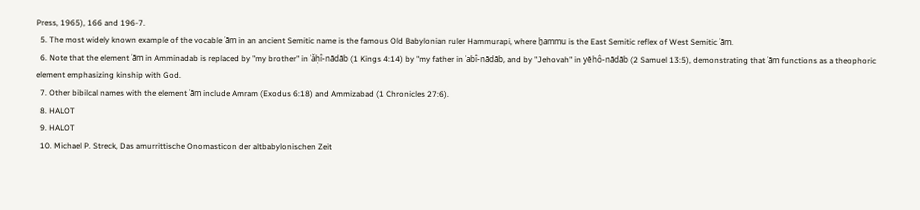Press, 1965), 166 and 196-7.
  5. The most widely known example of the vocable ʿām in an ancient Semitic name is the famous Old Babylonian ruler Hammurapi, where ḫammu is the East Semitic reflex of West Semitic ʿām.
  6. Note that the element ʿām in Amminadab is replaced by "my brother" in ʾǎḥî-nādāb (1 Kings 4:14) by "my father in ʾabî-nādāb, and by "Jehovah" in yĕhô-nādāb (2 Samuel 13:5), demonstrating that ʿām functions as a theophoric element emphasizing kinship with God.
  7. Other bibilcal names with the element ʿām include Amram (Exodus 6:18) and Ammizabad (1 Chronicles 27:6).
  8. HALOT
  9. HALOT
  10. Michael P. Streck, Das amurrittische Onomasticon der altbabylonischen Zeit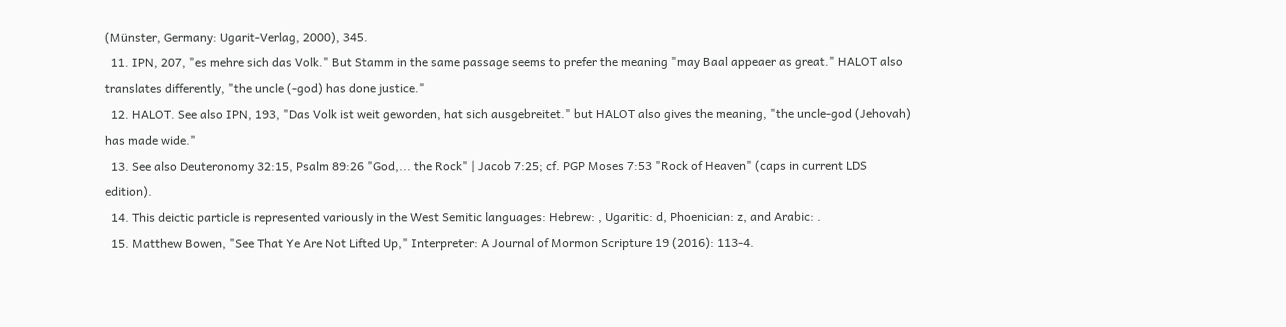(Münster, Germany: Ugarit-Verlag, 2000), 345.
  11. IPN, 207, "es mehre sich das Volk." But Stamm in the same passage seems to prefer the meaning "may Baal appeaer as great." HALOT also translates differently, "the uncle (-god) has done justice."
  12. HALOT. See also IPN, 193, "Das Volk ist weit geworden, hat sich ausgebreitet." but HALOT also gives the meaning, "the uncle-god (Jehovah) has made wide."
  13. See also Deuteronomy 32:15, Psalm 89:26 "God,... the Rock" | Jacob 7:25; cf. PGP Moses 7:53 "Rock of Heaven" (caps in current LDS edition).
  14. This deictic particle is represented variously in the West Semitic languages: Hebrew: , Ugaritic: d, Phoenician: z, and Arabic: .
  15. Matthew Bowen, "See That Ye Are Not Lifted Up," Interpreter: A Journal of Mormon Scripture 19 (2016): 113-4.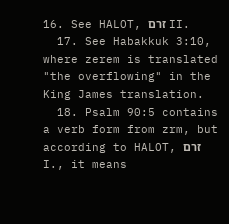16. See HALOT, זרם II.
  17. See Habakkuk 3:10, where zerem is translated "the overflowing" in the King James translation.
  18. Psalm 90:5 contains a verb form from zrm, but according to HALOT, זרם I., it means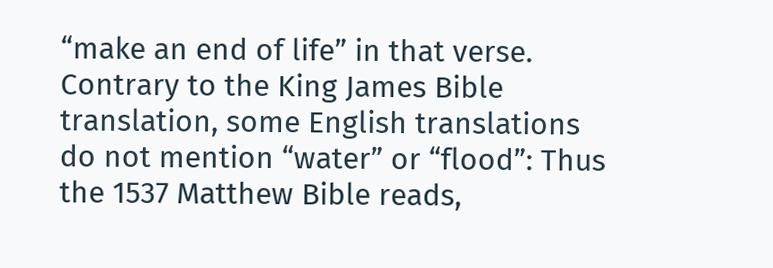“make an end of life” in that verse. Contrary to the King James Bible translation, some English translations do not mention “water” or “flood”: Thus the 1537 Matthew Bible reads,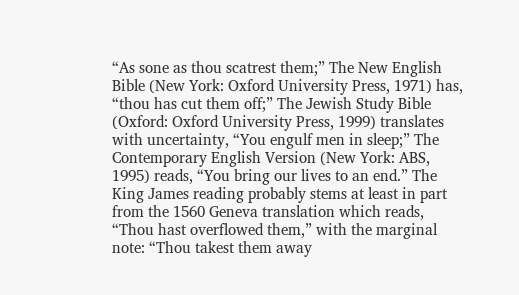“As sone as thou scatrest them;” The New English Bible (New York: Oxford University Press, 1971) has, “thou has cut them off;” The Jewish Study Bible (Oxford: Oxford University Press, 1999) translates with uncertainty, “You engulf men in sleep;” The Contemporary English Version (New York: ABS, 1995) reads, “You bring our lives to an end.” The King James reading probably stems at least in part from the 1560 Geneva translation which reads, “Thou hast overflowed them,” with the marginal note: “Thou takest them away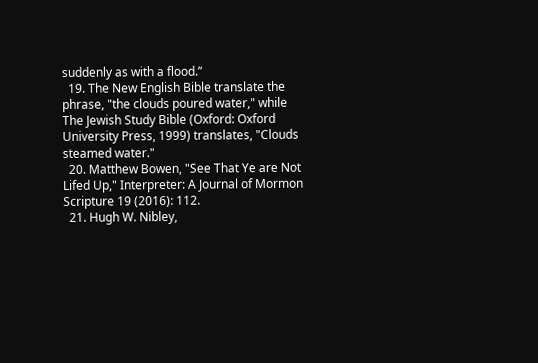suddenly as with a flood.”
  19. The New English Bible translate the phrase, "the clouds poured water," while The Jewish Study Bible (Oxford: Oxford University Press, 1999) translates, "Clouds steamed water."
  20. Matthew Bowen, "See That Ye are Not Lifed Up," Interpreter: A Journal of Mormon Scripture 19 (2016): 112.
  21. Hugh W. Nibley,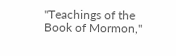"Teachings of the Book of Mormon,"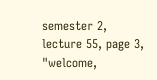semester 2, lecture 55, page 3, "welcome,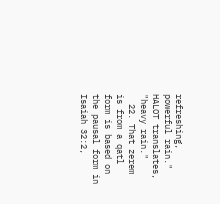refreshing, powerful rain." HALOT translates, "heavy rain."
  22. That zerem is from a qatl form is based on the pausal form in Isaiah 32:2,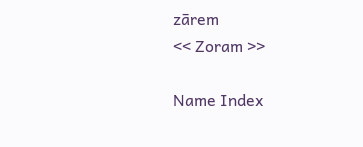zārem
<< Zoram >>

Name Index